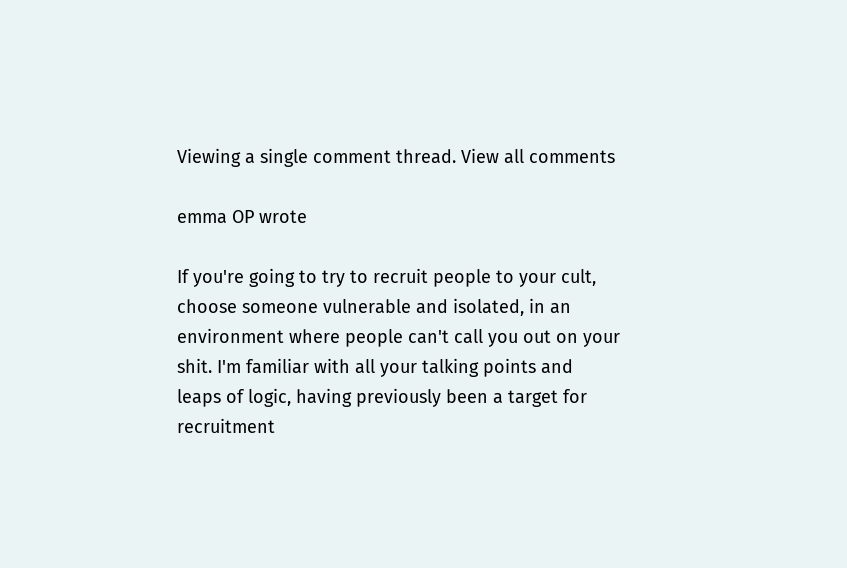Viewing a single comment thread. View all comments

emma OP wrote

If you're going to try to recruit people to your cult, choose someone vulnerable and isolated, in an environment where people can't call you out on your shit. I'm familiar with all your talking points and leaps of logic, having previously been a target for recruitment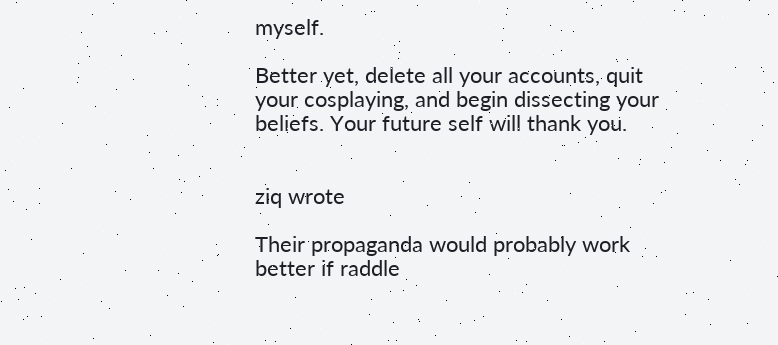myself.

Better yet, delete all your accounts, quit your cosplaying, and begin dissecting your beliefs. Your future self will thank you.


ziq wrote

Their propaganda would probably work better if raddle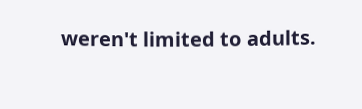weren't limited to adults.